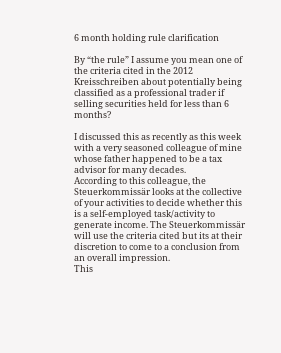6 month holding rule clarification

By “the rule” I assume you mean one of the criteria cited in the 2012 Kreisschreiben about potentially being classified as a professional trader if selling securities held for less than 6 months?

I discussed this as recently as this week with a very seasoned colleague of mine whose father happened to be a tax advisor for many decades.
According to this colleague, the Steuerkommissär looks at the collective of your activities to decide whether this is a self-employed task/activity to generate income. The Steuerkommissär will use the criteria cited but its at their discretion to come to a conclusion from an overall impression.
This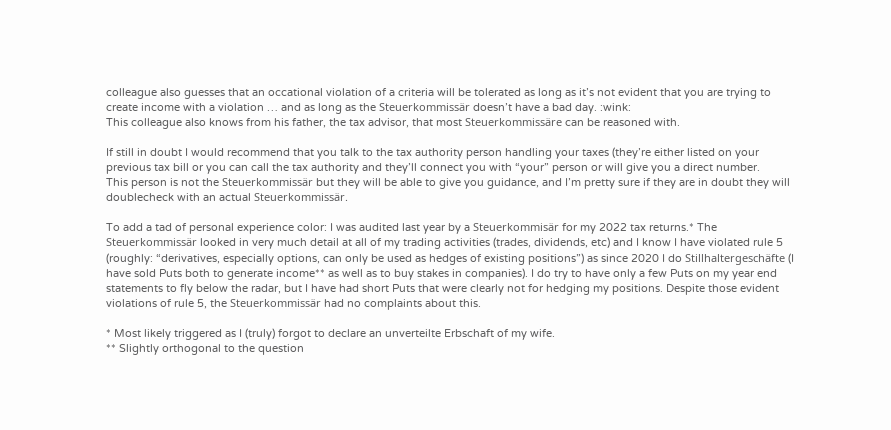colleague also guesses that an occational violation of a criteria will be tolerated as long as it’s not evident that you are trying to create income with a violation … and as long as the Steuerkommissär doesn’t have a bad day. :wink:
This colleague also knows from his father, the tax advisor, that most Steuerkommissäre can be reasoned with.

If still in doubt I would recommend that you talk to the tax authority person handling your taxes (they’re either listed on your previous tax bill or you can call the tax authority and they’ll connect you with “your” person or will give you a direct number.
This person is not the Steuerkommissär but they will be able to give you guidance, and I’m pretty sure if they are in doubt they will doublecheck with an actual Steuerkommissär.

To add a tad of personal experience color: I was audited last year by a Steuerkommisär for my 2022 tax returns.* The Steuerkommissär looked in very much detail at all of my trading activities (trades, dividends, etc) and I know I have violated rule 5 (roughly: “derivatives, especially options, can only be used as hedges of existing positions”) as since 2020 I do Stillhaltergeschäfte (I have sold Puts both to generate income** as well as to buy stakes in companies). I do try to have only a few Puts on my year end statements to fly below the radar, but I have had short Puts that were clearly not for hedging my positions. Despite those evident violations of rule 5, the Steuerkommissär had no complaints about this.

* Most likely triggered as I (truly) forgot to declare an unverteilte Erbschaft of my wife.
** Slightly orthogonal to the question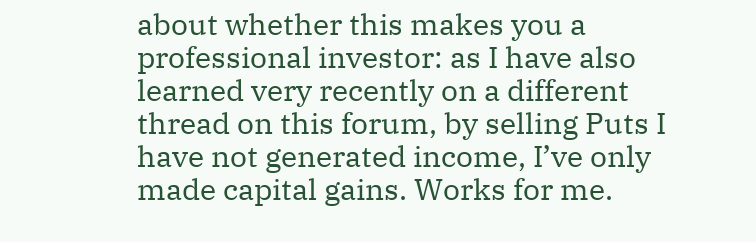about whether this makes you a professional investor: as I have also learned very recently on a different thread on this forum, by selling Puts I have not generated income, I’ve only made capital gains. Works for me.